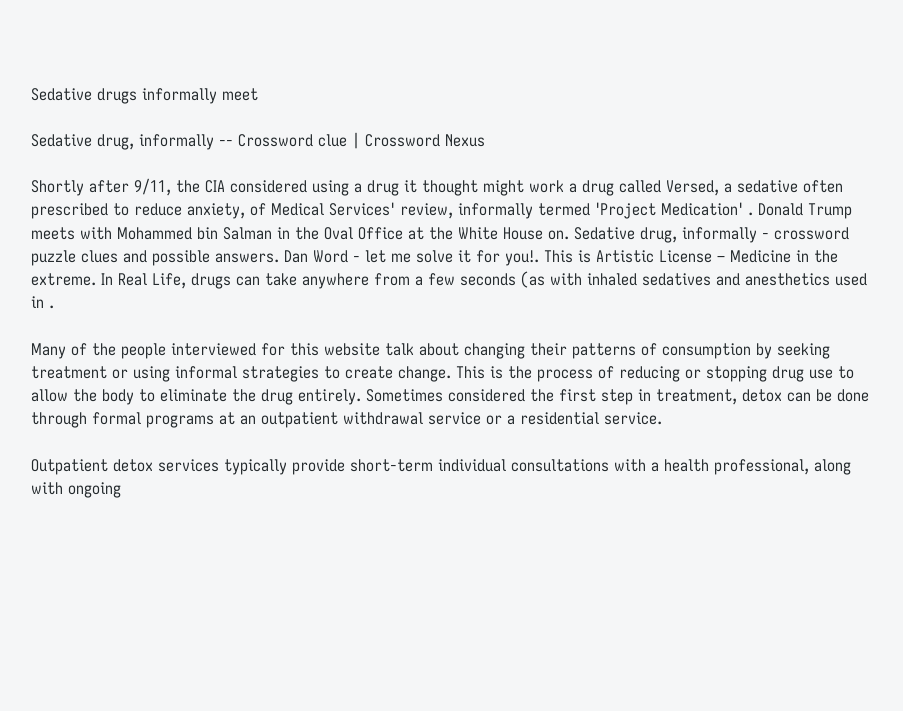Sedative drugs informally meet

Sedative drug, informally -- Crossword clue | Crossword Nexus

Shortly after 9/11, the CIA considered using a drug it thought might work a drug called Versed, a sedative often prescribed to reduce anxiety, of Medical Services' review, informally termed 'Project Medication' . Donald Trump meets with Mohammed bin Salman in the Oval Office at the White House on. Sedative drug, informally - crossword puzzle clues and possible answers. Dan Word - let me solve it for you!. This is Artistic License – Medicine in the extreme. In Real Life, drugs can take anywhere from a few seconds (as with inhaled sedatives and anesthetics used in .

Many of the people interviewed for this website talk about changing their patterns of consumption by seeking treatment or using informal strategies to create change. This is the process of reducing or stopping drug use to allow the body to eliminate the drug entirely. Sometimes considered the first step in treatment, detox can be done through formal programs at an outpatient withdrawal service or a residential service.

Outpatient detox services typically provide short-term individual consultations with a health professional, along with ongoing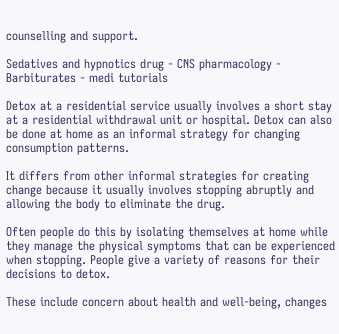counselling and support.

Sedatives and hypnotics drug - CNS pharmacology - Barbiturates - medi tutorials

Detox at a residential service usually involves a short stay at a residential withdrawal unit or hospital. Detox can also be done at home as an informal strategy for changing consumption patterns.

It differs from other informal strategies for creating change because it usually involves stopping abruptly and allowing the body to eliminate the drug.

Often people do this by isolating themselves at home while they manage the physical symptoms that can be experienced when stopping. People give a variety of reasons for their decisions to detox.

These include concern about health and well-being, changes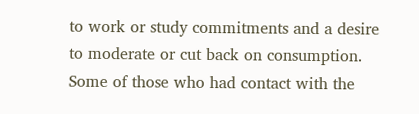to work or study commitments and a desire to moderate or cut back on consumption. Some of those who had contact with the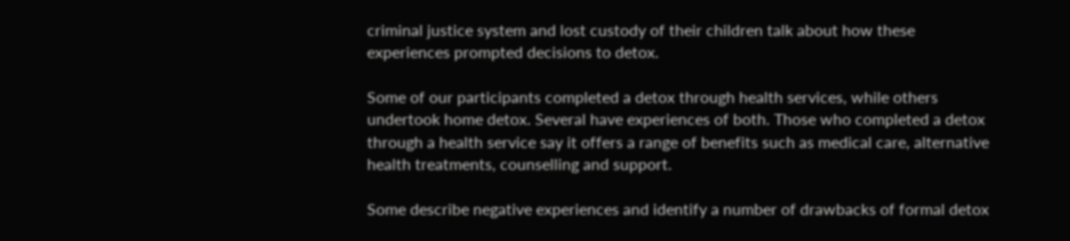criminal justice system and lost custody of their children talk about how these experiences prompted decisions to detox.

Some of our participants completed a detox through health services, while others undertook home detox. Several have experiences of both. Those who completed a detox through a health service say it offers a range of benefits such as medical care, alternative health treatments, counselling and support.

Some describe negative experiences and identify a number of drawbacks of formal detox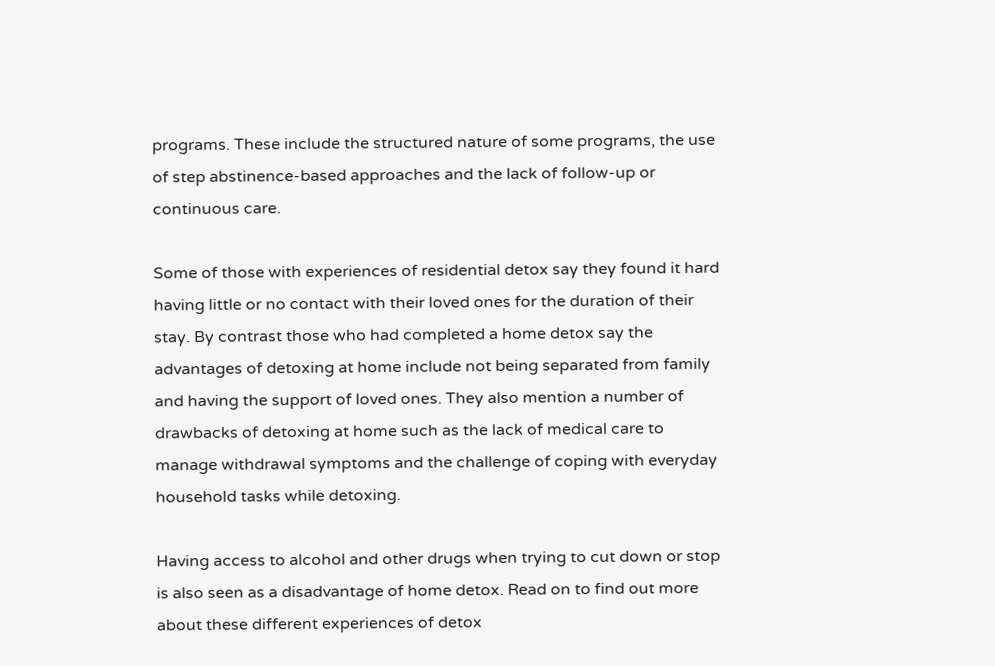programs. These include the structured nature of some programs, the use of step abstinence-based approaches and the lack of follow-up or continuous care.

Some of those with experiences of residential detox say they found it hard having little or no contact with their loved ones for the duration of their stay. By contrast those who had completed a home detox say the advantages of detoxing at home include not being separated from family and having the support of loved ones. They also mention a number of drawbacks of detoxing at home such as the lack of medical care to manage withdrawal symptoms and the challenge of coping with everyday household tasks while detoxing.

Having access to alcohol and other drugs when trying to cut down or stop is also seen as a disadvantage of home detox. Read on to find out more about these different experiences of detox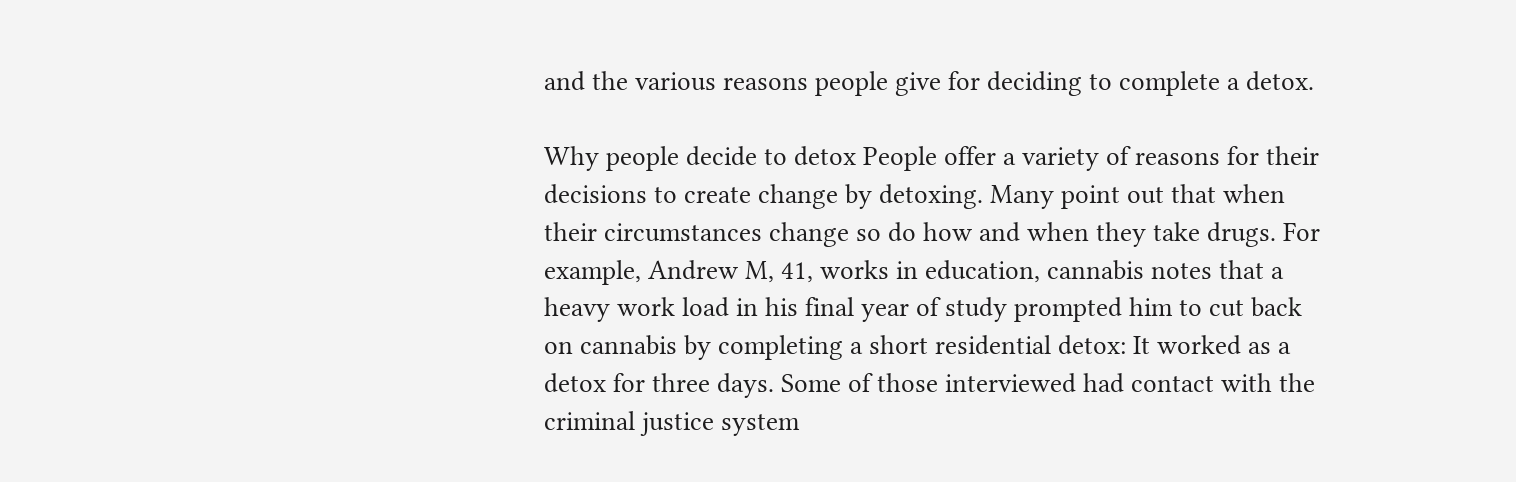and the various reasons people give for deciding to complete a detox.

Why people decide to detox People offer a variety of reasons for their decisions to create change by detoxing. Many point out that when their circumstances change so do how and when they take drugs. For example, Andrew M, 41, works in education, cannabis notes that a heavy work load in his final year of study prompted him to cut back on cannabis by completing a short residential detox: It worked as a detox for three days. Some of those interviewed had contact with the criminal justice system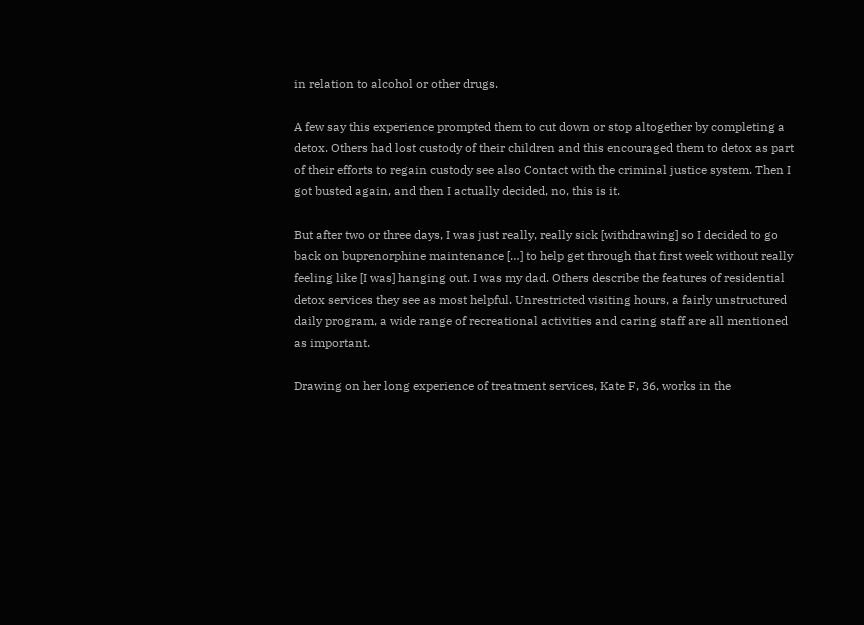in relation to alcohol or other drugs.

A few say this experience prompted them to cut down or stop altogether by completing a detox. Others had lost custody of their children and this encouraged them to detox as part of their efforts to regain custody see also Contact with the criminal justice system. Then I got busted again, and then I actually decided, no, this is it.

But after two or three days, I was just really, really sick [withdrawing] so I decided to go back on buprenorphine maintenance […] to help get through that first week without really feeling like [I was] hanging out. I was my dad. Others describe the features of residential detox services they see as most helpful. Unrestricted visiting hours, a fairly unstructured daily program, a wide range of recreational activities and caring staff are all mentioned as important.

Drawing on her long experience of treatment services, Kate F, 36, works in the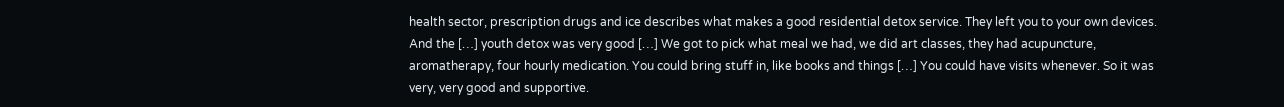health sector, prescription drugs and ice describes what makes a good residential detox service. They left you to your own devices. And the […] youth detox was very good […] We got to pick what meal we had, we did art classes, they had acupuncture, aromatherapy, four hourly medication. You could bring stuff in, like books and things […] You could have visits whenever. So it was very, very good and supportive.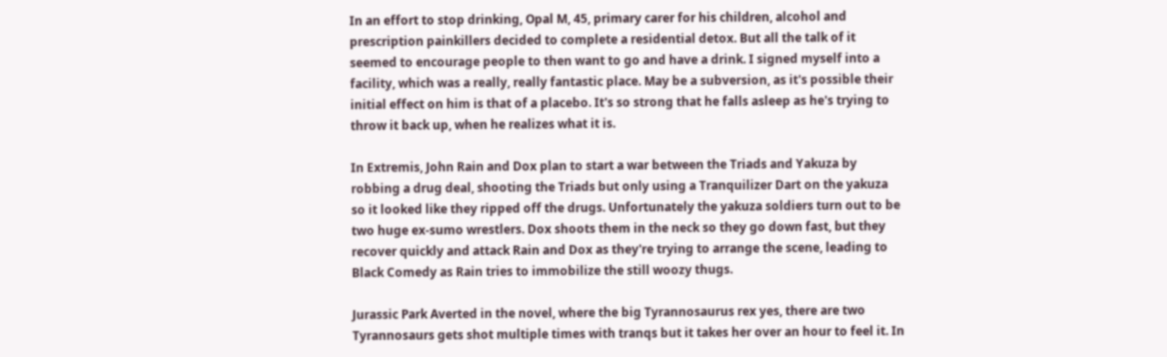In an effort to stop drinking, Opal M, 45, primary carer for his children, alcohol and prescription painkillers decided to complete a residential detox. But all the talk of it seemed to encourage people to then want to go and have a drink. I signed myself into a facility, which was a really, really fantastic place. May be a subversion, as it's possible their initial effect on him is that of a placebo. It's so strong that he falls asleep as he's trying to throw it back up, when he realizes what it is.

In Extremis, John Rain and Dox plan to start a war between the Triads and Yakuza by robbing a drug deal, shooting the Triads but only using a Tranquilizer Dart on the yakuza so it looked like they ripped off the drugs. Unfortunately the yakuza soldiers turn out to be two huge ex-sumo wrestlers. Dox shoots them in the neck so they go down fast, but they recover quickly and attack Rain and Dox as they're trying to arrange the scene, leading to Black Comedy as Rain tries to immobilize the still woozy thugs.

Jurassic Park Averted in the novel, where the big Tyrannosaurus rex yes, there are two Tyrannosaurs gets shot multiple times with tranqs but it takes her over an hour to feel it. In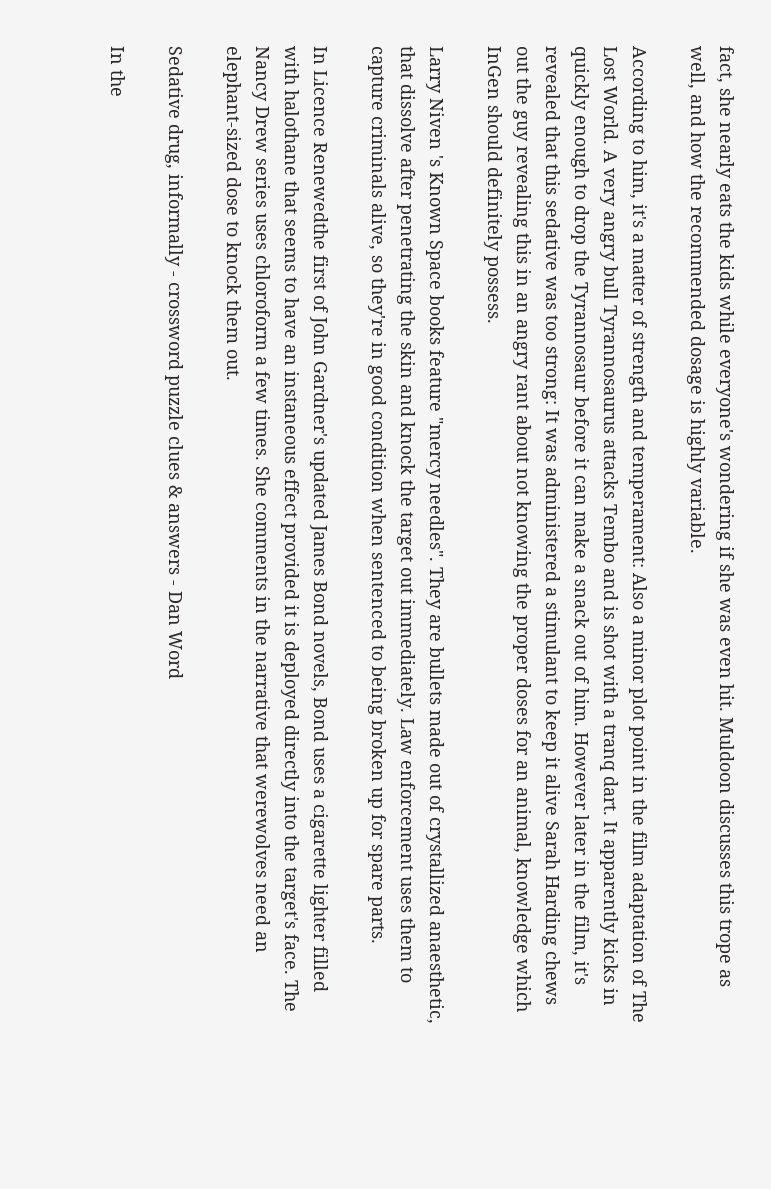fact, she nearly eats the kids while everyone's wondering if she was even hit. Muldoon discusses this trope as well, and how the recommended dosage is highly variable.

According to him, it's a matter of strength and temperament: Also a minor plot point in the film adaptation of The Lost World. A very angry bull Tyrannosaurus attacks Tembo and is shot with a tranq dart. It apparently kicks in quickly enough to drop the Tyrannosaur before it can make a snack out of him. However later in the film, it's revealed that this sedative was too strong: It was administered a stimulant to keep it alive Sarah Harding chews out the guy revealing this in an angry rant about not knowing the proper doses for an animal, knowledge which InGen should definitely possess.

Larry Niven 's Known Space books feature "mercy needles". They are bullets made out of crystallized anaesthetic, that dissolve after penetrating the skin and knock the target out immediately. Law enforcement uses them to capture criminals alive, so they're in good condition when sentenced to being broken up for spare parts.

In Licence Renewedthe first of John Gardner's updated James Bond novels, Bond uses a cigarette lighter filled with halothane that seems to have an instaneous effect provided it is deployed directly into the target's face. The Nancy Drew series uses chloroform a few times. She comments in the narrative that werewolves need an elephant-sized dose to knock them out.

Sedative drug, informally - crossword puzzle clues & answers - Dan Word

In the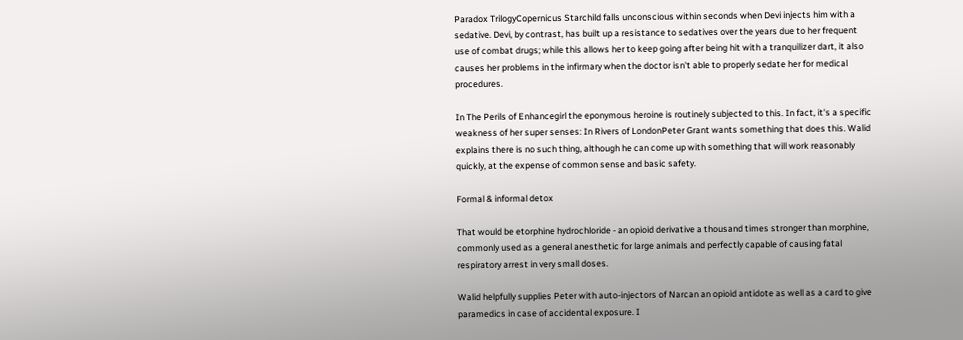Paradox TrilogyCopernicus Starchild falls unconscious within seconds when Devi injects him with a sedative. Devi, by contrast, has built up a resistance to sedatives over the years due to her frequent use of combat drugs; while this allows her to keep going after being hit with a tranquilizer dart, it also causes her problems in the infirmary when the doctor isn't able to properly sedate her for medical procedures.

In The Perils of Enhancegirl the eponymous heroine is routinely subjected to this. In fact, it's a specific weakness of her super senses: In Rivers of LondonPeter Grant wants something that does this. Walid explains there is no such thing, although he can come up with something that will work reasonably quickly, at the expense of common sense and basic safety.

Formal & informal detox

That would be etorphine hydrochloride - an opioid derivative a thousand times stronger than morphine, commonly used as a general anesthetic for large animals and perfectly capable of causing fatal respiratory arrest in very small doses.

Walid helpfully supplies Peter with auto-injectors of Narcan an opioid antidote as well as a card to give paramedics in case of accidental exposure. I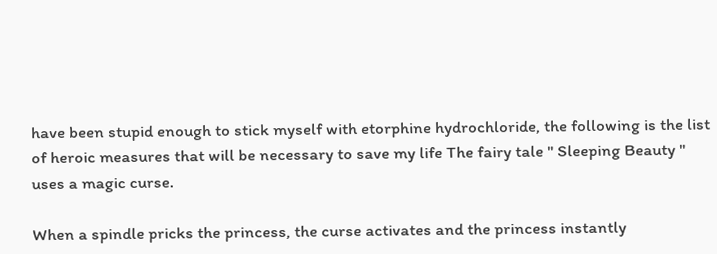have been stupid enough to stick myself with etorphine hydrochloride, the following is the list of heroic measures that will be necessary to save my life The fairy tale " Sleeping Beauty " uses a magic curse.

When a spindle pricks the princess, the curse activates and the princess instantly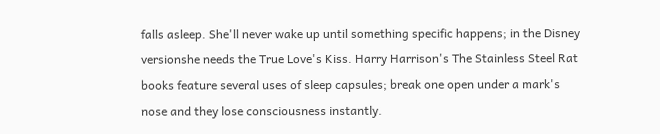falls asleep. She'll never wake up until something specific happens; in the Disney versionshe needs the True Love's Kiss. Harry Harrison's The Stainless Steel Rat books feature several uses of sleep capsules; break one open under a mark's nose and they lose consciousness instantly.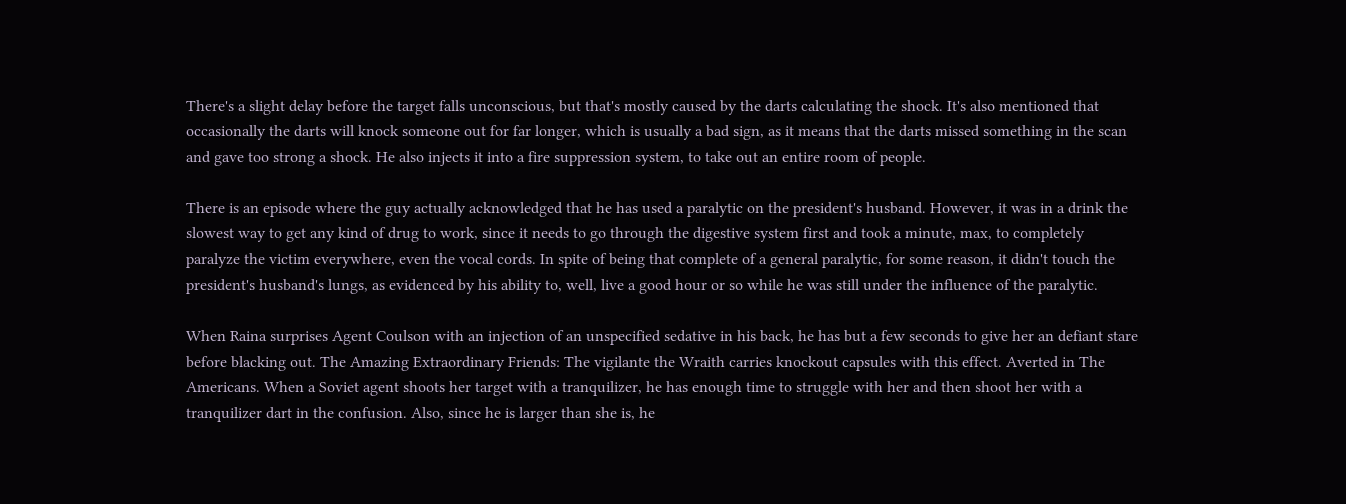There's a slight delay before the target falls unconscious, but that's mostly caused by the darts calculating the shock. It's also mentioned that occasionally the darts will knock someone out for far longer, which is usually a bad sign, as it means that the darts missed something in the scan and gave too strong a shock. He also injects it into a fire suppression system, to take out an entire room of people.

There is an episode where the guy actually acknowledged that he has used a paralytic on the president's husband. However, it was in a drink the slowest way to get any kind of drug to work, since it needs to go through the digestive system first and took a minute, max, to completely paralyze the victim everywhere, even the vocal cords. In spite of being that complete of a general paralytic, for some reason, it didn't touch the president's husband's lungs, as evidenced by his ability to, well, live a good hour or so while he was still under the influence of the paralytic.

When Raina surprises Agent Coulson with an injection of an unspecified sedative in his back, he has but a few seconds to give her an defiant stare before blacking out. The Amazing Extraordinary Friends: The vigilante the Wraith carries knockout capsules with this effect. Averted in The Americans. When a Soviet agent shoots her target with a tranquilizer, he has enough time to struggle with her and then shoot her with a tranquilizer dart in the confusion. Also, since he is larger than she is, he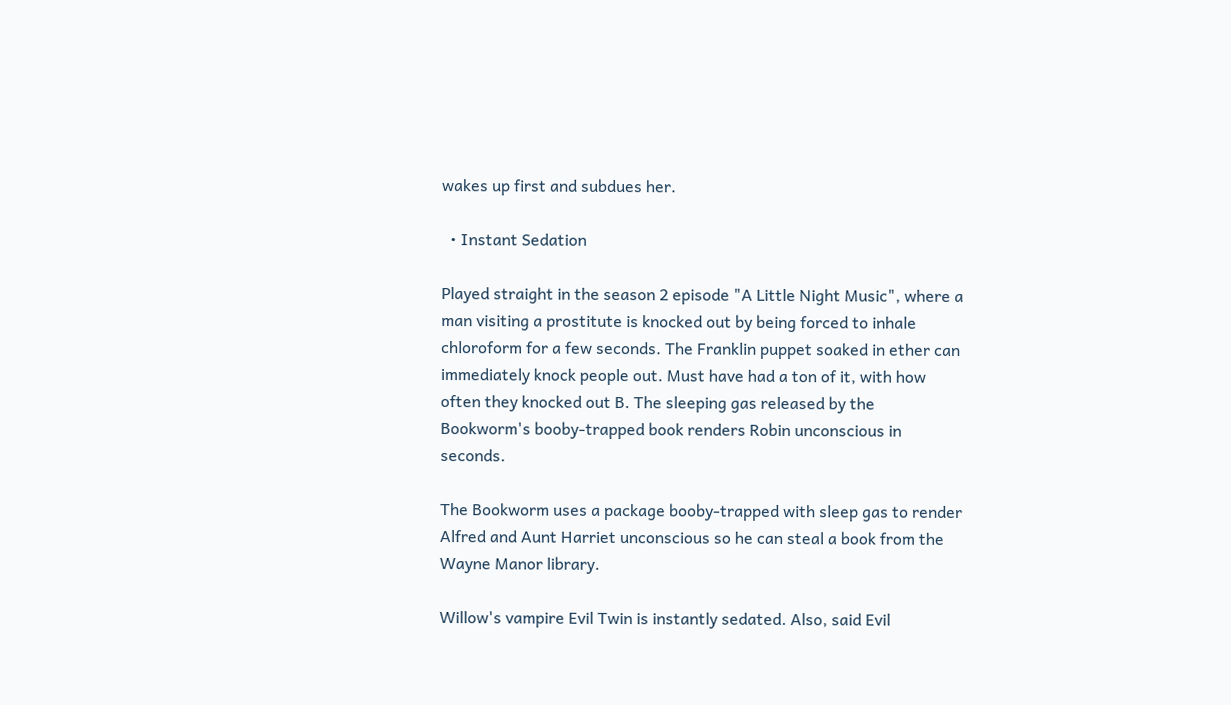wakes up first and subdues her.

  • Instant Sedation

Played straight in the season 2 episode "A Little Night Music", where a man visiting a prostitute is knocked out by being forced to inhale chloroform for a few seconds. The Franklin puppet soaked in ether can immediately knock people out. Must have had a ton of it, with how often they knocked out B. The sleeping gas released by the Bookworm's booby-trapped book renders Robin unconscious in seconds.

The Bookworm uses a package booby-trapped with sleep gas to render Alfred and Aunt Harriet unconscious so he can steal a book from the Wayne Manor library.

Willow's vampire Evil Twin is instantly sedated. Also, said Evil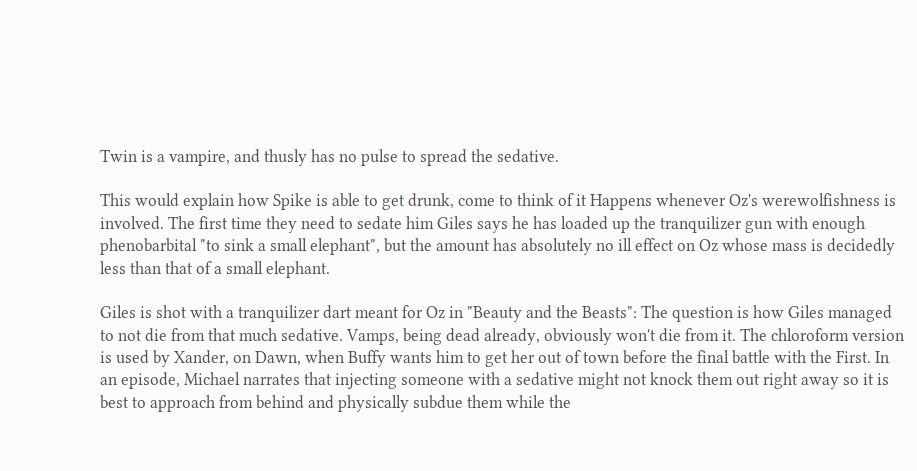Twin is a vampire, and thusly has no pulse to spread the sedative.

This would explain how Spike is able to get drunk, come to think of it Happens whenever Oz's werewolfishness is involved. The first time they need to sedate him Giles says he has loaded up the tranquilizer gun with enough phenobarbital "to sink a small elephant", but the amount has absolutely no ill effect on Oz whose mass is decidedly less than that of a small elephant.

Giles is shot with a tranquilizer dart meant for Oz in "Beauty and the Beasts": The question is how Giles managed to not die from that much sedative. Vamps, being dead already, obviously won't die from it. The chloroform version is used by Xander, on Dawn, when Buffy wants him to get her out of town before the final battle with the First. In an episode, Michael narrates that injecting someone with a sedative might not knock them out right away so it is best to approach from behind and physically subdue them while the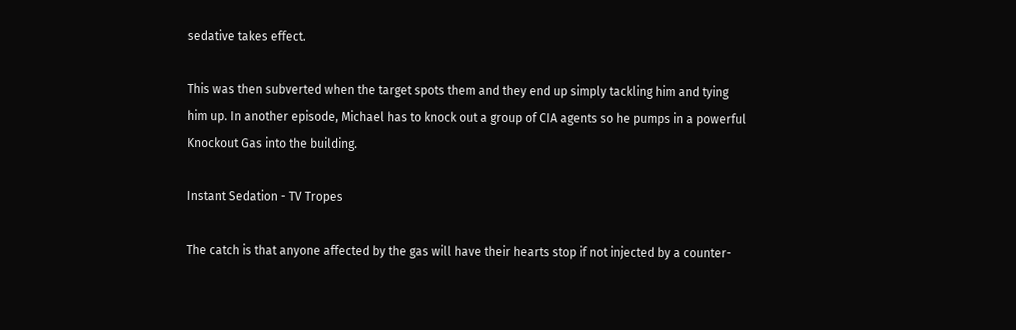sedative takes effect.

This was then subverted when the target spots them and they end up simply tackling him and tying him up. In another episode, Michael has to knock out a group of CIA agents so he pumps in a powerful Knockout Gas into the building.

Instant Sedation - TV Tropes

The catch is that anyone affected by the gas will have their hearts stop if not injected by a counter-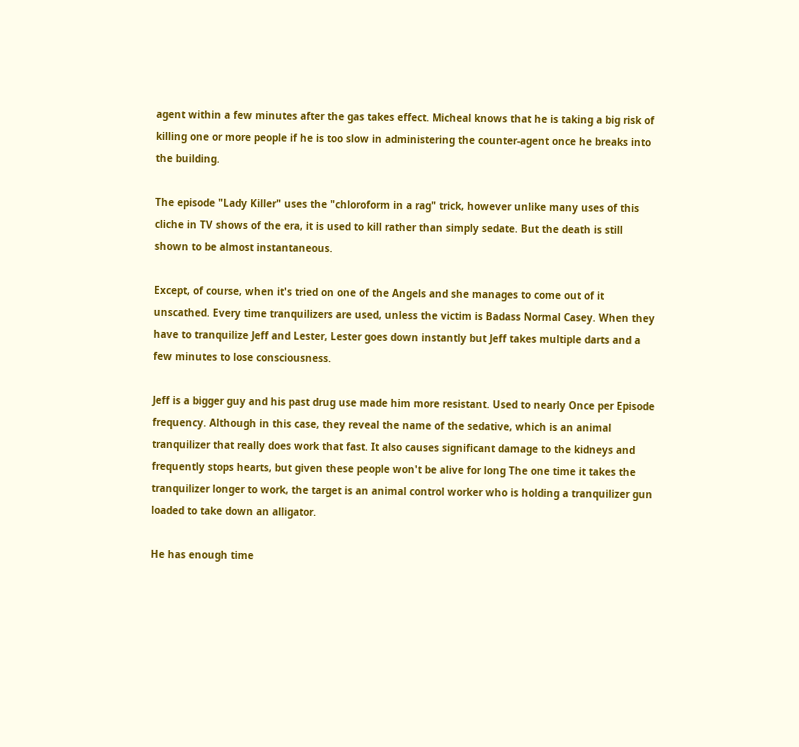agent within a few minutes after the gas takes effect. Micheal knows that he is taking a big risk of killing one or more people if he is too slow in administering the counter-agent once he breaks into the building.

The episode "Lady Killer" uses the "chloroform in a rag" trick, however unlike many uses of this cliche in TV shows of the era, it is used to kill rather than simply sedate. But the death is still shown to be almost instantaneous.

Except, of course, when it's tried on one of the Angels and she manages to come out of it unscathed. Every time tranquilizers are used, unless the victim is Badass Normal Casey. When they have to tranquilize Jeff and Lester, Lester goes down instantly but Jeff takes multiple darts and a few minutes to lose consciousness.

Jeff is a bigger guy and his past drug use made him more resistant. Used to nearly Once per Episode frequency. Although in this case, they reveal the name of the sedative, which is an animal tranquilizer that really does work that fast. It also causes significant damage to the kidneys and frequently stops hearts, but given these people won't be alive for long The one time it takes the tranquilizer longer to work, the target is an animal control worker who is holding a tranquilizer gun loaded to take down an alligator.

He has enough time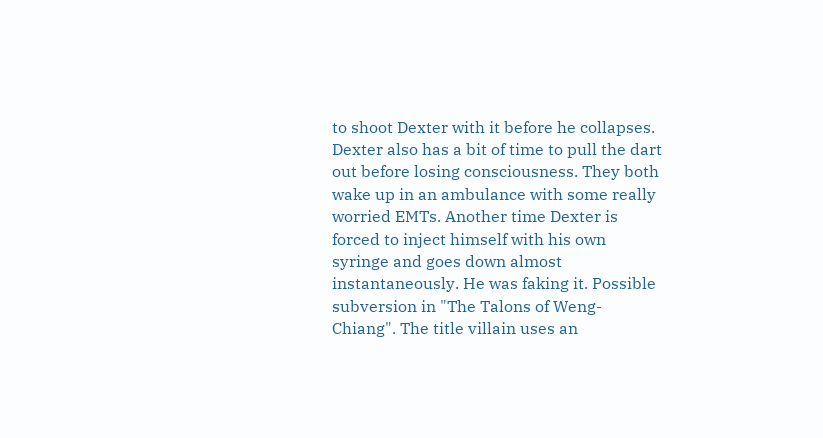to shoot Dexter with it before he collapses. Dexter also has a bit of time to pull the dart out before losing consciousness. They both wake up in an ambulance with some really worried EMTs. Another time Dexter is forced to inject himself with his own syringe and goes down almost instantaneously. He was faking it. Possible subversion in "The Talons of Weng-Chiang". The title villain uses an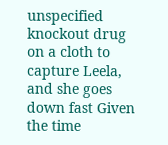unspecified knockout drug on a cloth to capture Leela, and she goes down fast Given the time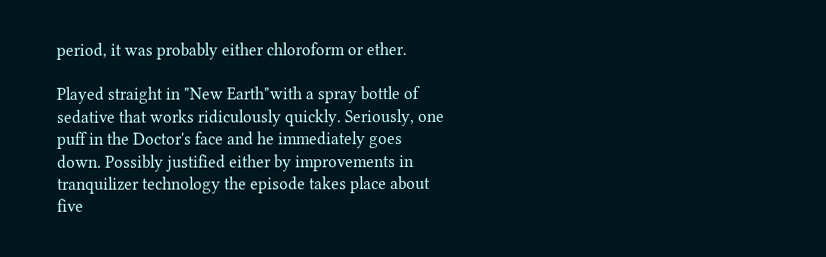period, it was probably either chloroform or ether.

Played straight in "New Earth"with a spray bottle of sedative that works ridiculously quickly. Seriously, one puff in the Doctor's face and he immediately goes down. Possibly justified either by improvements in tranquilizer technology the episode takes place about five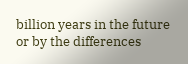billion years in the future or by the differences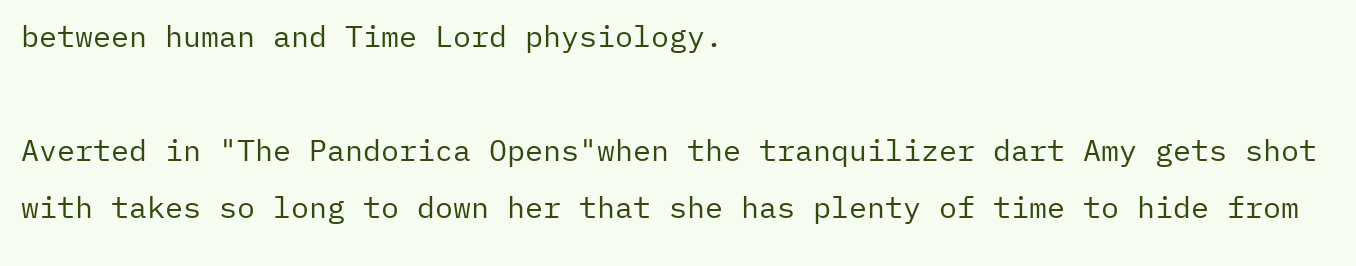between human and Time Lord physiology.

Averted in "The Pandorica Opens"when the tranquilizer dart Amy gets shot with takes so long to down her that she has plenty of time to hide from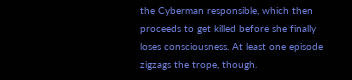the Cyberman responsible, which then proceeds to get killed before she finally loses consciousness. At least one episode zigzags the trope, though.